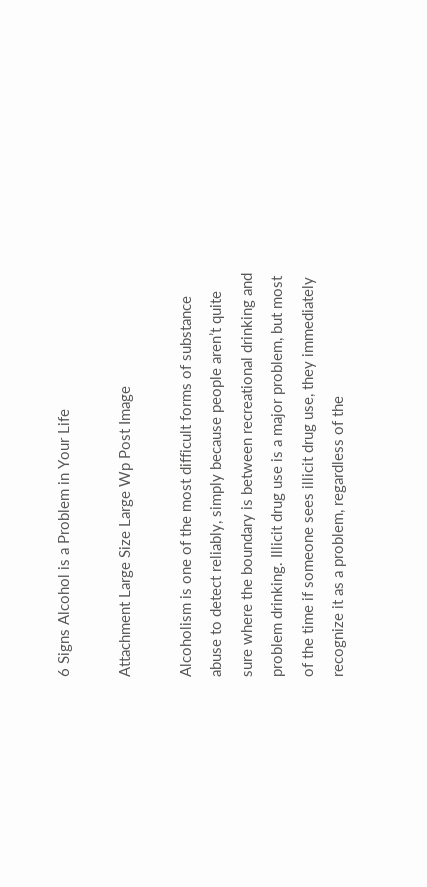6 Signs Alcohol is a Problem in Your Life

Attachment Large Size Large Wp Post Image

Alcoholism is one of the most difficult forms of substance abuse to detect reliably, simply because people aren’t quite sure where the boundary is between recreational drinking and problem drinking. Illicit drug use is a major problem, but most of the time if someone sees illicit drug use, they immediately recognize it as a problem, regardless of the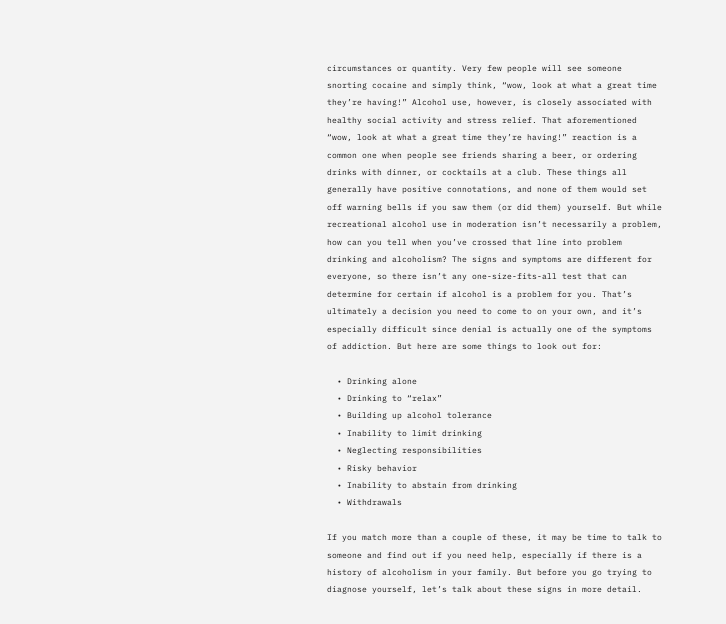circumstances or quantity. Very few people will see someone snorting cocaine and simply think, “wow, look at what a great time they’re having!” Alcohol use, however, is closely associated with healthy social activity and stress relief. That aforementioned “wow, look at what a great time they’re having!” reaction is a common one when people see friends sharing a beer, or ordering drinks with dinner, or cocktails at a club. These things all generally have positive connotations, and none of them would set off warning bells if you saw them (or did them) yourself. But while recreational alcohol use in moderation isn’t necessarily a problem, how can you tell when you’ve crossed that line into problem drinking and alcoholism? The signs and symptoms are different for everyone, so there isn’t any one-size-fits-all test that can determine for certain if alcohol is a problem for you. That’s ultimately a decision you need to come to on your own, and it’s especially difficult since denial is actually one of the symptoms of addiction. But here are some things to look out for:

  • Drinking alone
  • Drinking to “relax”
  • Building up alcohol tolerance
  • Inability to limit drinking
  • Neglecting responsibilities
  • Risky behavior
  • Inability to abstain from drinking
  • Withdrawals

If you match more than a couple of these, it may be time to talk to someone and find out if you need help, especially if there is a history of alcoholism in your family. But before you go trying to diagnose yourself, let’s talk about these signs in more detail.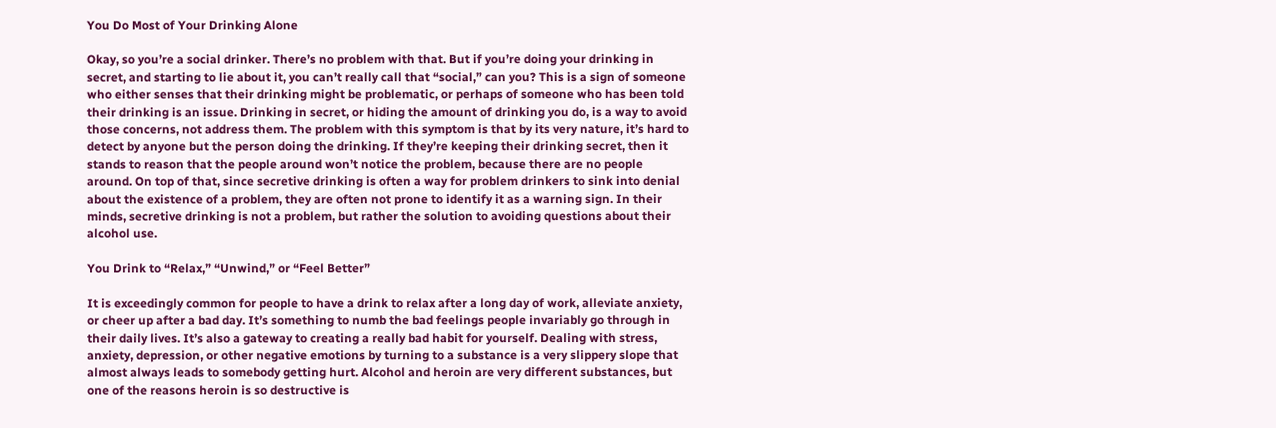You Do Most of Your Drinking Alone

Okay, so you’re a social drinker. There’s no problem with that. But if you’re doing your drinking in secret, and starting to lie about it, you can’t really call that “social,” can you? This is a sign of someone who either senses that their drinking might be problematic, or perhaps of someone who has been told their drinking is an issue. Drinking in secret, or hiding the amount of drinking you do, is a way to avoid those concerns, not address them. The problem with this symptom is that by its very nature, it’s hard to detect by anyone but the person doing the drinking. If they’re keeping their drinking secret, then it stands to reason that the people around won’t notice the problem, because there are no people around. On top of that, since secretive drinking is often a way for problem drinkers to sink into denial about the existence of a problem, they are often not prone to identify it as a warning sign. In their minds, secretive drinking is not a problem, but rather the solution to avoiding questions about their alcohol use.

You Drink to “Relax,” “Unwind,” or “Feel Better”

It is exceedingly common for people to have a drink to relax after a long day of work, alleviate anxiety, or cheer up after a bad day. It’s something to numb the bad feelings people invariably go through in their daily lives. It’s also a gateway to creating a really bad habit for yourself. Dealing with stress, anxiety, depression, or other negative emotions by turning to a substance is a very slippery slope that almost always leads to somebody getting hurt. Alcohol and heroin are very different substances, but one of the reasons heroin is so destructive is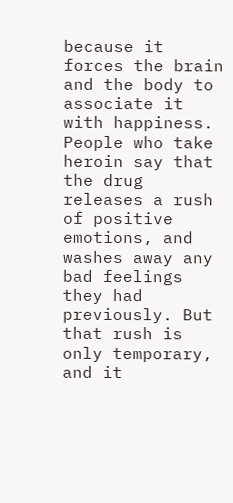because it forces the brain and the body to associate it with happiness. People who take heroin say that the drug releases a rush of positive emotions, and washes away any bad feelings they had previously. But that rush is only temporary, and it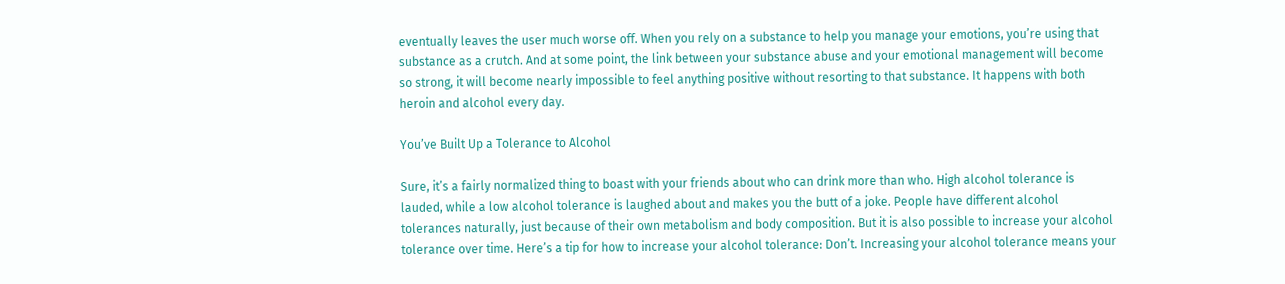eventually leaves the user much worse off. When you rely on a substance to help you manage your emotions, you’re using that substance as a crutch. And at some point, the link between your substance abuse and your emotional management will become so strong, it will become nearly impossible to feel anything positive without resorting to that substance. It happens with both heroin and alcohol every day.

You’ve Built Up a Tolerance to Alcohol

Sure, it’s a fairly normalized thing to boast with your friends about who can drink more than who. High alcohol tolerance is lauded, while a low alcohol tolerance is laughed about and makes you the butt of a joke. People have different alcohol tolerances naturally, just because of their own metabolism and body composition. But it is also possible to increase your alcohol tolerance over time. Here’s a tip for how to increase your alcohol tolerance: Don’t. Increasing your alcohol tolerance means your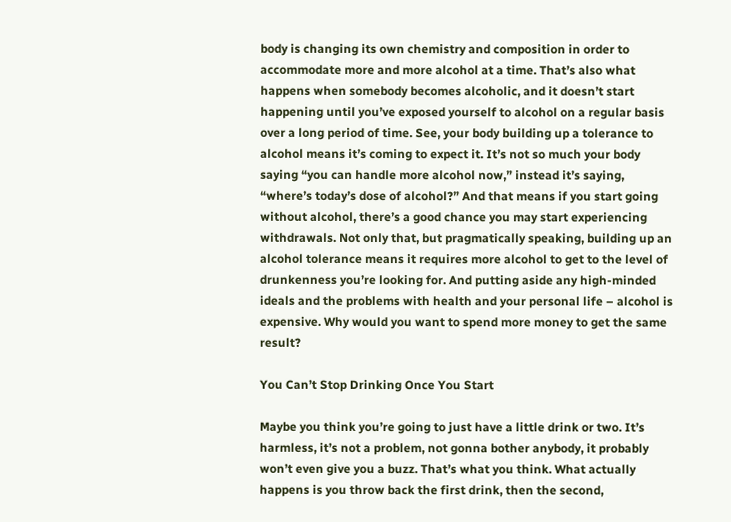body is changing its own chemistry and composition in order to accommodate more and more alcohol at a time. That’s also what happens when somebody becomes alcoholic, and it doesn’t start happening until you’ve exposed yourself to alcohol on a regular basis over a long period of time. See, your body building up a tolerance to alcohol means it’s coming to expect it. It’s not so much your body saying “you can handle more alcohol now,” instead it’s saying, “where’s today’s dose of alcohol?” And that means if you start going without alcohol, there’s a good chance you may start experiencing withdrawals. Not only that, but pragmatically speaking, building up an alcohol tolerance means it requires more alcohol to get to the level of drunkenness you’re looking for. And putting aside any high-minded ideals and the problems with health and your personal life – alcohol is expensive. Why would you want to spend more money to get the same result?

You Can’t Stop Drinking Once You Start

Maybe you think you’re going to just have a little drink or two. It’s harmless, it’s not a problem, not gonna bother anybody, it probably won’t even give you a buzz. That’s what you think. What actually happens is you throw back the first drink, then the second,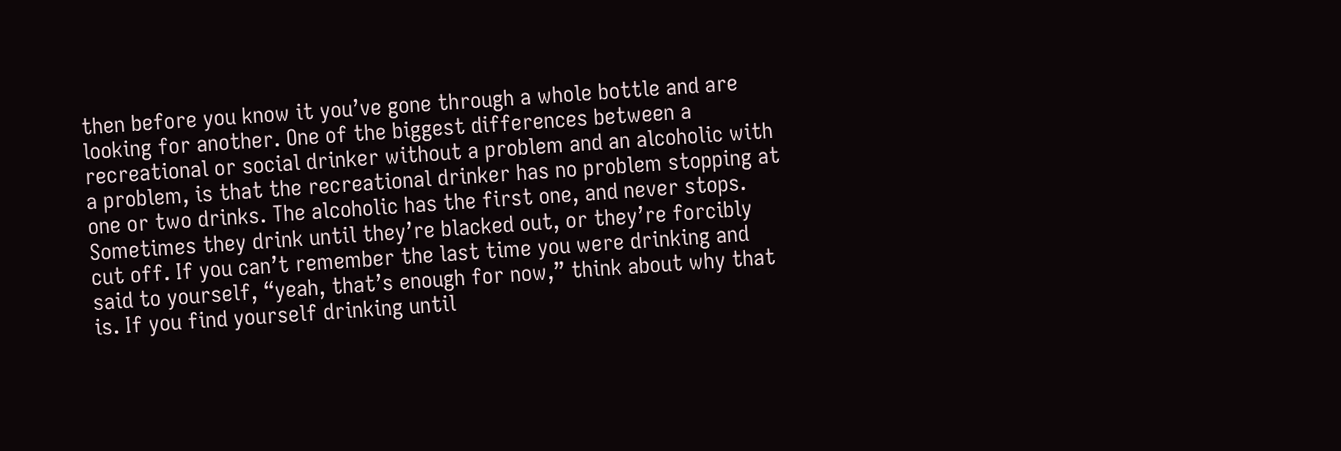then before you know it you’ve gone through a whole bottle and are looking for another. One of the biggest differences between a recreational or social drinker without a problem and an alcoholic with a problem, is that the recreational drinker has no problem stopping at one or two drinks. The alcoholic has the first one, and never stops. Sometimes they drink until they’re blacked out, or they’re forcibly cut off. If you can’t remember the last time you were drinking and said to yourself, “yeah, that’s enough for now,” think about why that is. If you find yourself drinking until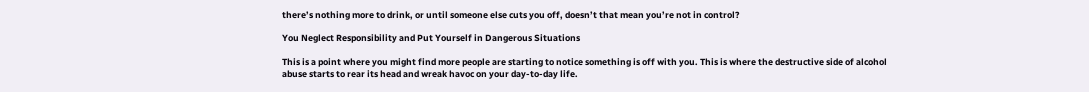there’s nothing more to drink, or until someone else cuts you off, doesn’t that mean you’re not in control?

You Neglect Responsibility and Put Yourself in Dangerous Situations

This is a point where you might find more people are starting to notice something is off with you. This is where the destructive side of alcohol abuse starts to rear its head and wreak havoc on your day-to-day life.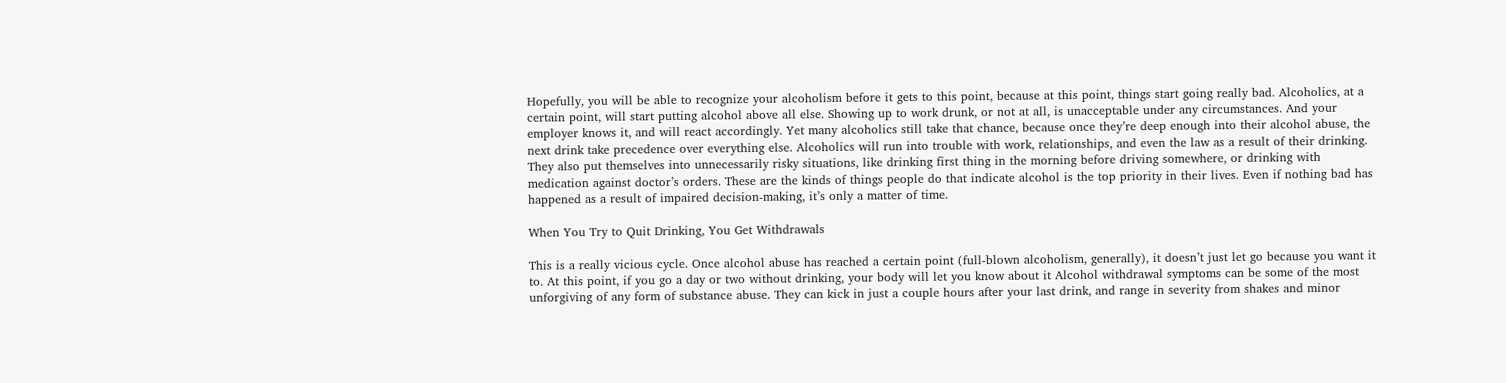Hopefully, you will be able to recognize your alcoholism before it gets to this point, because at this point, things start going really bad. Alcoholics, at a certain point, will start putting alcohol above all else. Showing up to work drunk, or not at all, is unacceptable under any circumstances. And your employer knows it, and will react accordingly. Yet many alcoholics still take that chance, because once they’re deep enough into their alcohol abuse, the next drink take precedence over everything else. Alcoholics will run into trouble with work, relationships, and even the law as a result of their drinking. They also put themselves into unnecessarily risky situations, like drinking first thing in the morning before driving somewhere, or drinking with medication against doctor’s orders. These are the kinds of things people do that indicate alcohol is the top priority in their lives. Even if nothing bad has happened as a result of impaired decision-making, it’s only a matter of time.

When You Try to Quit Drinking, You Get Withdrawals

This is a really vicious cycle. Once alcohol abuse has reached a certain point (full-blown alcoholism, generally), it doesn’t just let go because you want it to. At this point, if you go a day or two without drinking, your body will let you know about it Alcohol withdrawal symptoms can be some of the most unforgiving of any form of substance abuse. They can kick in just a couple hours after your last drink, and range in severity from shakes and minor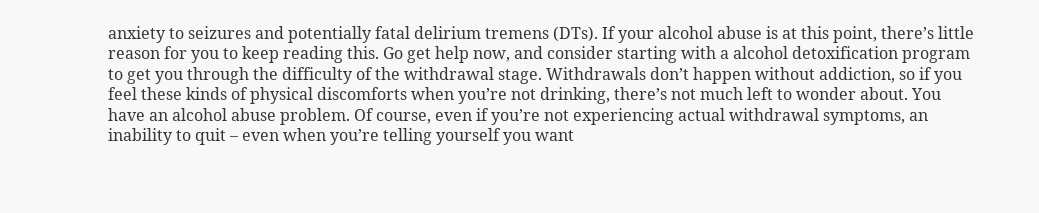anxiety to seizures and potentially fatal delirium tremens (DTs). If your alcohol abuse is at this point, there’s little reason for you to keep reading this. Go get help now, and consider starting with a alcohol detoxification program to get you through the difficulty of the withdrawal stage. Withdrawals don’t happen without addiction, so if you feel these kinds of physical discomforts when you’re not drinking, there’s not much left to wonder about. You have an alcohol abuse problem. Of course, even if you’re not experiencing actual withdrawal symptoms, an inability to quit – even when you’re telling yourself you want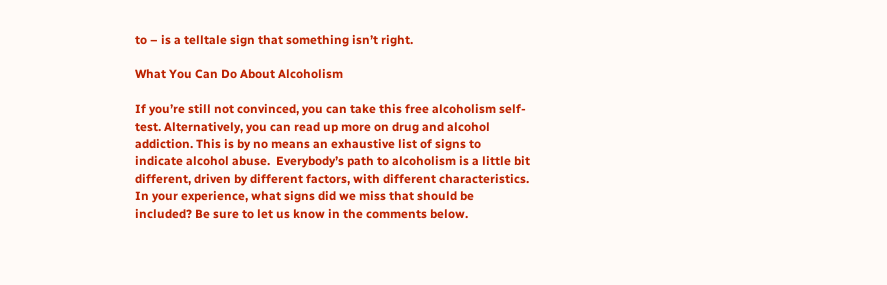to – is a telltale sign that something isn’t right.

What You Can Do About Alcoholism

If you’re still not convinced, you can take this free alcoholism self-test. Alternatively, you can read up more on drug and alcohol addiction. This is by no means an exhaustive list of signs to indicate alcohol abuse.  Everybody’s path to alcoholism is a little bit different, driven by different factors, with different characteristics. In your experience, what signs did we miss that should be included? Be sure to let us know in the comments below.